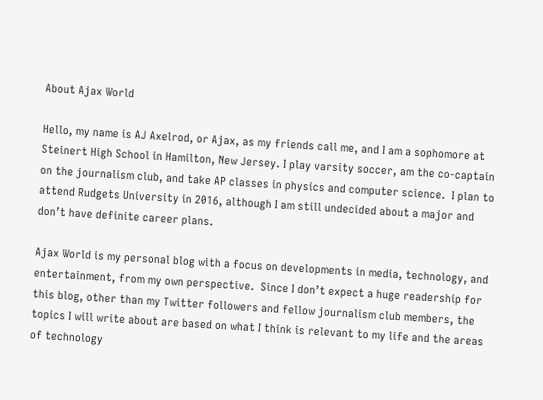About Ajax World

Hello, my name is AJ Axelrod, or Ajax, as my friends call me, and I am a sophomore at Steinert High School in Hamilton, New Jersey. I play varsity soccer, am the co-captain on the journalism club, and take AP classes in physics and computer science.  I plan to attend Rudgets University in 2016, although I am still undecided about a major and don’t have definite career plans.

Ajax World is my personal blog with a focus on developments in media, technology, and entertainment, from my own perspective.  Since I don’t expect a huge readership for this blog, other than my Twitter followers and fellow journalism club members, the topics I will write about are based on what I think is relevant to my life and the areas of technology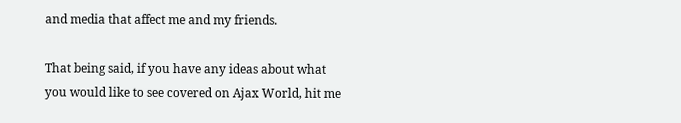and media that affect me and my friends.

That being said, if you have any ideas about what you would like to see covered on Ajax World, hit me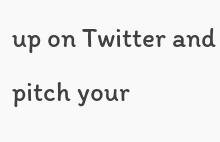up on Twitter and pitch your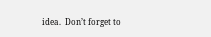idea.  Don’t forget to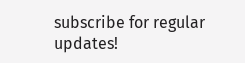subscribe for regular updates!